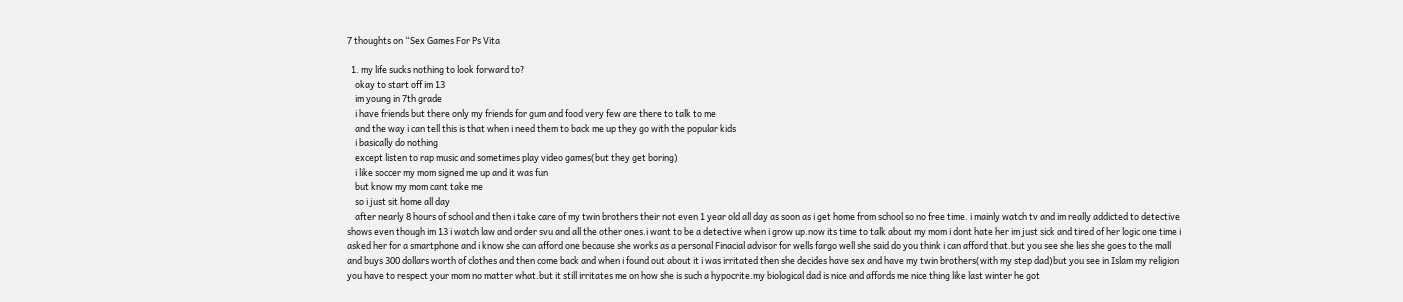7 thoughts on “Sex Games For Ps Vita

  1. my life sucks nothing to look forward to?
    okay to start off im 13
    im young in 7th grade
    i have friends but there only my friends for gum and food very few are there to talk to me
    and the way i can tell this is that when i need them to back me up they go with the popular kids
    i basically do nothing
    except listen to rap music and sometimes play video games(but they get boring)
    i like soccer my mom signed me up and it was fun
    but know my mom cant take me
    so i just sit home all day
    after nearly 8 hours of school and then i take care of my twin brothers their not even 1 year old all day as soon as i get home from school so no free time. i mainly watch tv and im really addicted to detective shows even though im 13 i watch law and order svu and all the other ones.i want to be a detective when i grow up.now its time to talk about my mom i dont hate her im just sick and tired of her logic one time i asked her for a smartphone and i know she can afford one because she works as a personal Finacial advisor for wells fargo well she said do you think i can afford that.but you see she lies she goes to the mall and buys 300 dollars worth of clothes and then come back and when i found out about it i was irritated then she decides have sex and have my twin brothers(with my step dad)but you see in Islam my religion you have to respect your mom no matter what.but it still irritates me on how she is such a hypocrite.my biological dad is nice and affords me nice thing like last winter he got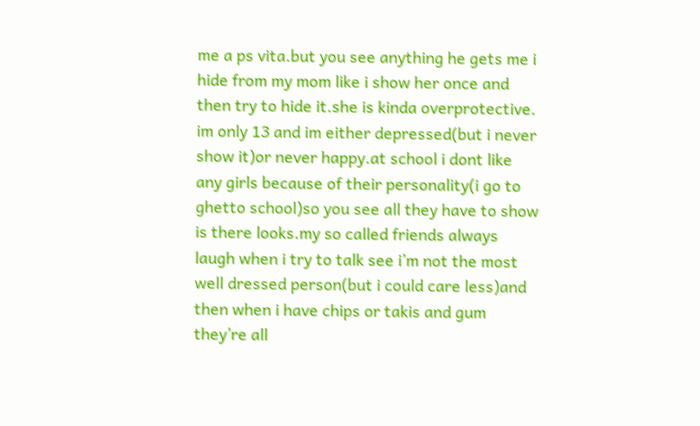me a ps vita.but you see anything he gets me i hide from my mom like i show her once and then try to hide it.she is kinda overprotective. im only 13 and im either depressed(but i never show it)or never happy.at school i dont like any girls because of their personality(i go to ghetto school)so you see all they have to show is there looks.my so called friends always laugh when i try to talk see i’m not the most well dressed person(but i could care less)and then when i have chips or takis and gum they’re all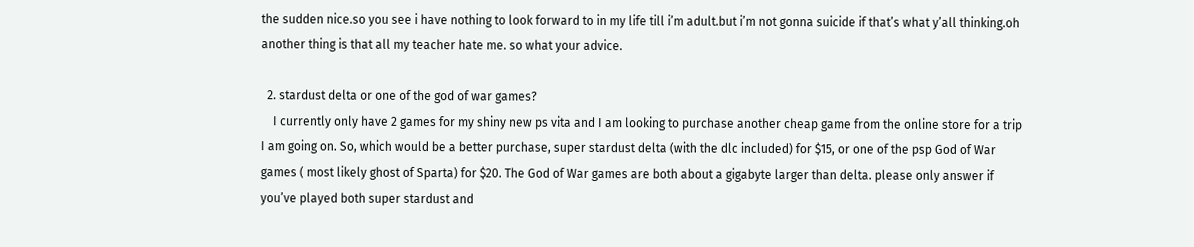the sudden nice.so you see i have nothing to look forward to in my life till i’m adult.but i’m not gonna suicide if that’s what y’all thinking.oh another thing is that all my teacher hate me. so what your advice.

  2. stardust delta or one of the god of war games?
    I currently only have 2 games for my shiny new ps vita and I am looking to purchase another cheap game from the online store for a trip I am going on. So, which would be a better purchase, super stardust delta (with the dlc included) for $15, or one of the psp God of War games ( most likely ghost of Sparta) for $20. The God of War games are both about a gigabyte larger than delta. please only answer if you’ve played both super stardust and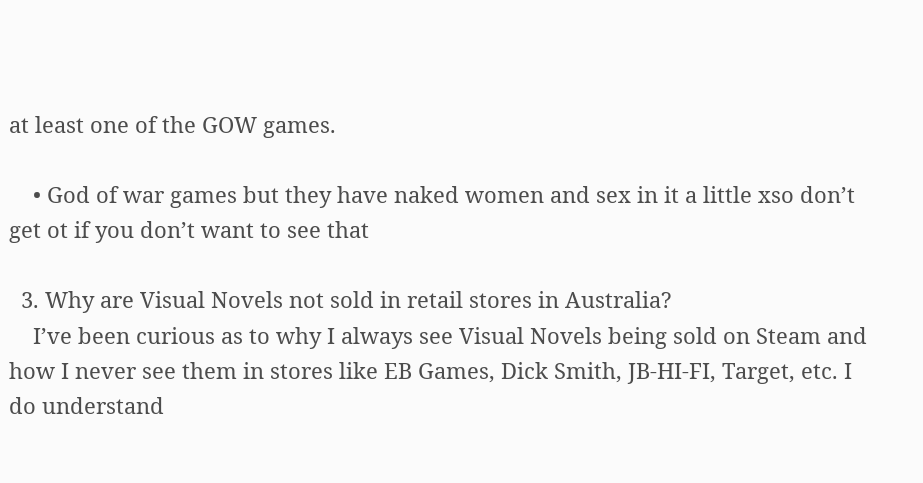at least one of the GOW games.

    • God of war games but they have naked women and sex in it a little xso don’t get ot if you don’t want to see that

  3. Why are Visual Novels not sold in retail stores in Australia?
    I’ve been curious as to why I always see Visual Novels being sold on Steam and how I never see them in stores like EB Games, Dick Smith, JB-HI-FI, Target, etc. I do understand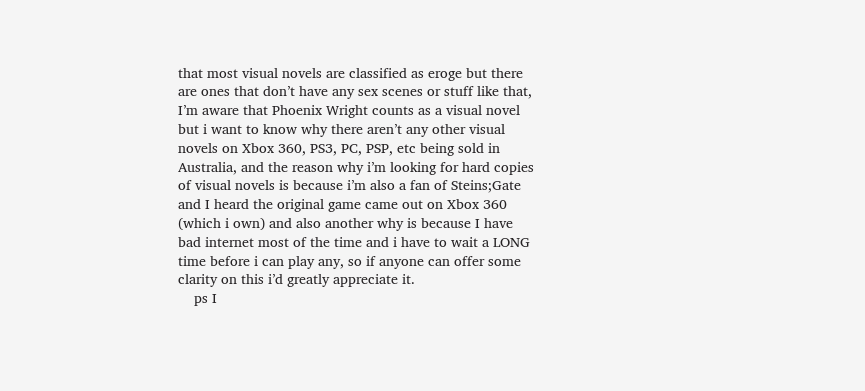that most visual novels are classified as eroge but there are ones that don’t have any sex scenes or stuff like that, I’m aware that Phoenix Wright counts as a visual novel but i want to know why there aren’t any other visual novels on Xbox 360, PS3, PC, PSP, etc being sold in Australia, and the reason why i’m looking for hard copies of visual novels is because i’m also a fan of Steins;Gate and I heard the original game came out on Xbox 360 (which i own) and also another why is because I have bad internet most of the time and i have to wait a LONG time before i can play any, so if anyone can offer some clarity on this i’d greatly appreciate it.
    ps I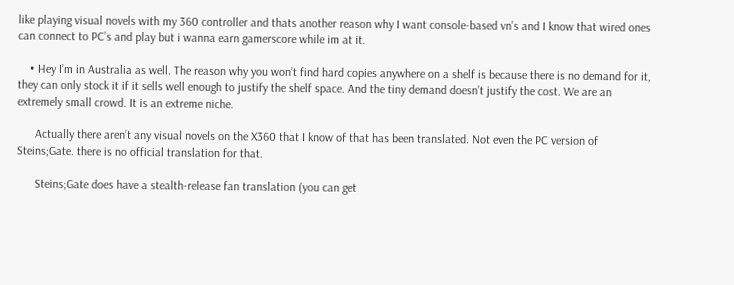like playing visual novels with my 360 controller and thats another reason why I want console-based vn’s and I know that wired ones can connect to PC’s and play but i wanna earn gamerscore while im at it.

    • Hey I’m in Australia as well. The reason why you won’t find hard copies anywhere on a shelf is because there is no demand for it, they can only stock it if it sells well enough to justify the shelf space. And the tiny demand doesn’t justify the cost. We are an extremely small crowd. It is an extreme niche.

      Actually there aren’t any visual novels on the X360 that I know of that has been translated. Not even the PC version of Steins;Gate. there is no official translation for that.

      Steins;Gate does have a stealth-release fan translation (you can get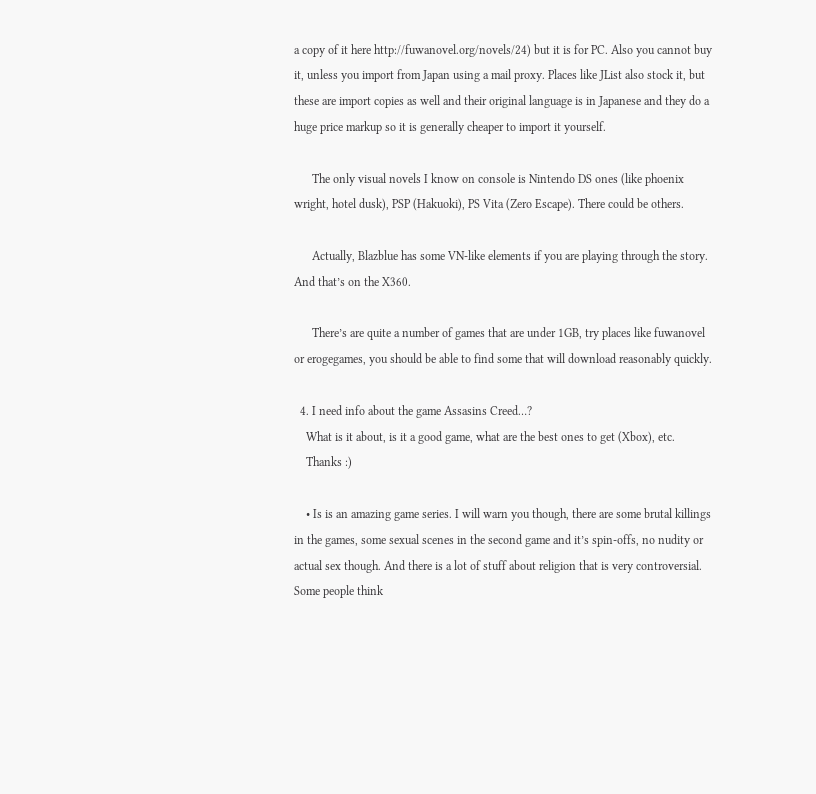a copy of it here http://fuwanovel.org/novels/24) but it is for PC. Also you cannot buy it, unless you import from Japan using a mail proxy. Places like JList also stock it, but these are import copies as well and their original language is in Japanese and they do a huge price markup so it is generally cheaper to import it yourself.

      The only visual novels I know on console is Nintendo DS ones (like phoenix wright, hotel dusk), PSP (Hakuoki), PS Vita (Zero Escape). There could be others.

      Actually, Blazblue has some VN-like elements if you are playing through the story. And that’s on the X360.

      There’s are quite a number of games that are under 1GB, try places like fuwanovel or erogegames, you should be able to find some that will download reasonably quickly.

  4. I need info about the game Assasins Creed…?
    What is it about, is it a good game, what are the best ones to get (Xbox), etc.
    Thanks :)

    • Is is an amazing game series. I will warn you though, there are some brutal killings in the games, some sexual scenes in the second game and it’s spin-offs, no nudity or actual sex though. And there is a lot of stuff about religion that is very controversial. Some people think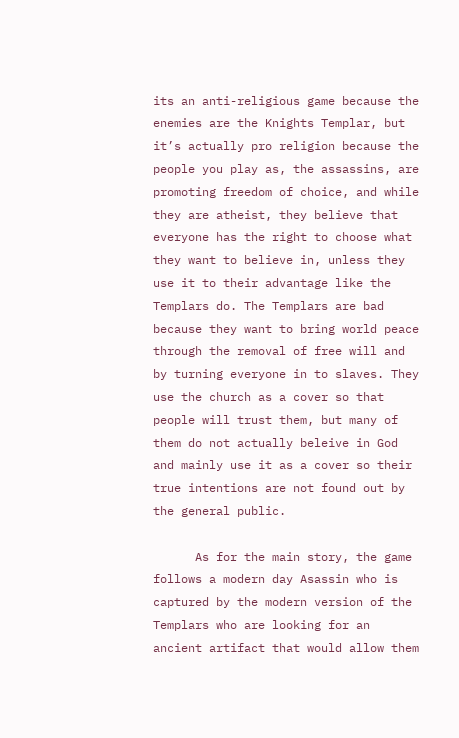its an anti-religious game because the enemies are the Knights Templar, but it’s actually pro religion because the people you play as, the assassins, are promoting freedom of choice, and while they are atheist, they believe that everyone has the right to choose what they want to believe in, unless they use it to their advantage like the Templars do. The Templars are bad because they want to bring world peace through the removal of free will and by turning everyone in to slaves. They use the church as a cover so that people will trust them, but many of them do not actually beleive in God and mainly use it as a cover so their true intentions are not found out by the general public.

      As for the main story, the game follows a modern day Asassin who is captured by the modern version of the Templars who are looking for an ancient artifact that would allow them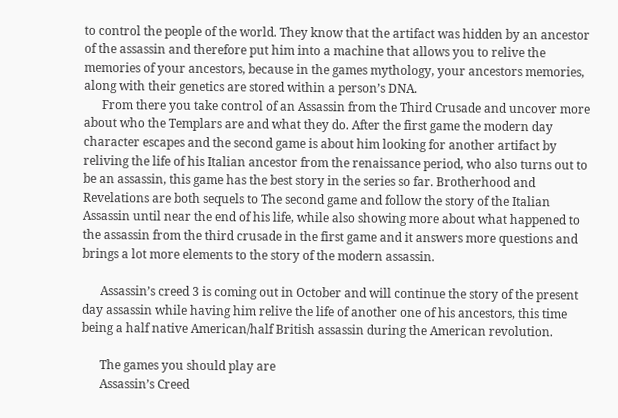to control the people of the world. They know that the artifact was hidden by an ancestor of the assassin and therefore put him into a machine that allows you to relive the memories of your ancestors, because in the games mythology, your ancestors memories, along with their genetics are stored within a person’s DNA.
      From there you take control of an Assassin from the Third Crusade and uncover more about who the Templars are and what they do. After the first game the modern day character escapes and the second game is about him looking for another artifact by reliving the life of his Italian ancestor from the renaissance period, who also turns out to be an assassin, this game has the best story in the series so far. Brotherhood and Revelations are both sequels to The second game and follow the story of the Italian Assassin until near the end of his life, while also showing more about what happened to the assassin from the third crusade in the first game and it answers more questions and brings a lot more elements to the story of the modern assassin.

      Assassin’s creed 3 is coming out in October and will continue the story of the present day assassin while having him relive the life of another one of his ancestors, this time being a half native American/half British assassin during the American revolution.

      The games you should play are
      Assassin’s Creed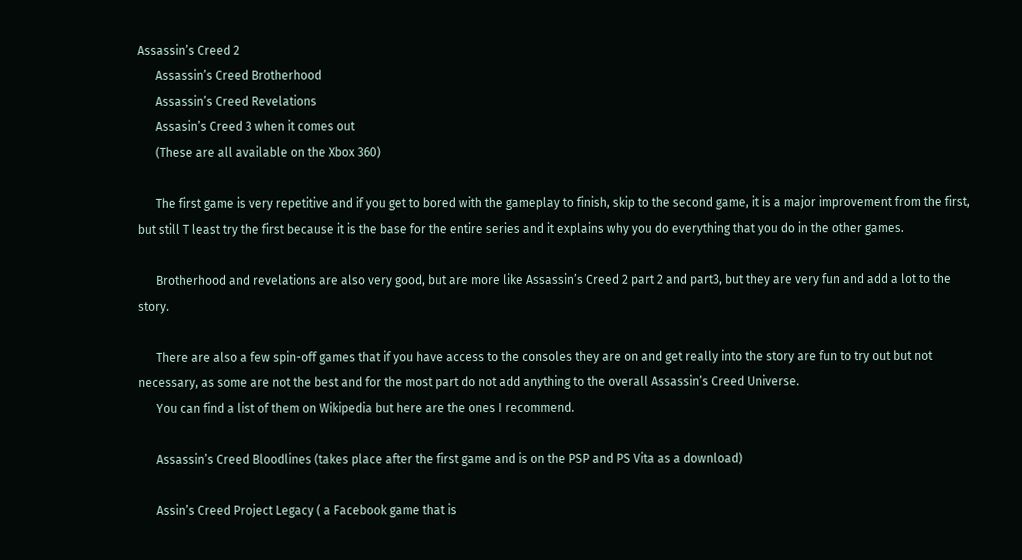Assassin’s Creed 2
      Assassin’s Creed Brotherhood
      Assassin’s Creed Revelations
      Assasin’s Creed 3 when it comes out
      (These are all available on the Xbox 360)

      The first game is very repetitive and if you get to bored with the gameplay to finish, skip to the second game, it is a major improvement from the first, but still T least try the first because it is the base for the entire series and it explains why you do everything that you do in the other games.

      Brotherhood and revelations are also very good, but are more like Assassin’s Creed 2 part 2 and part3, but they are very fun and add a lot to the story.

      There are also a few spin-off games that if you have access to the consoles they are on and get really into the story are fun to try out but not necessary, as some are not the best and for the most part do not add anything to the overall Assassin’s Creed Universe.
      You can find a list of them on Wikipedia but here are the ones I recommend.

      Assassin’s Creed Bloodlines (takes place after the first game and is on the PSP and PS Vita as a download)

      Assin’s Creed Project Legacy ( a Facebook game that is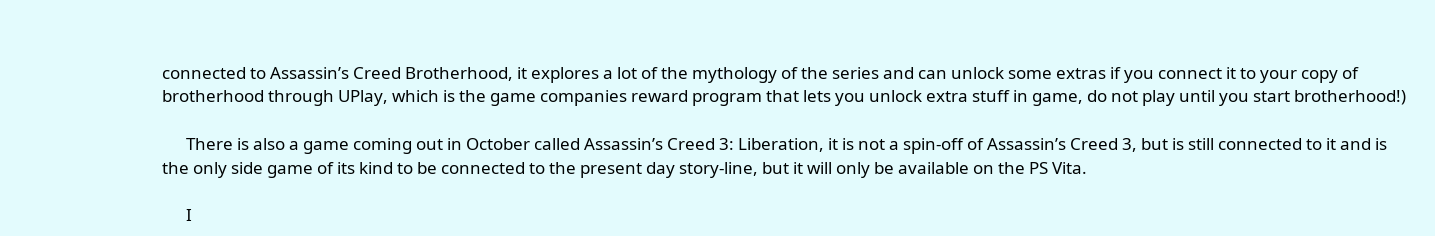connected to Assassin’s Creed Brotherhood, it explores a lot of the mythology of the series and can unlock some extras if you connect it to your copy of brotherhood through UPlay, which is the game companies reward program that lets you unlock extra stuff in game, do not play until you start brotherhood!)

      There is also a game coming out in October called Assassin’s Creed 3: Liberation, it is not a spin-off of Assassin’s Creed 3, but is still connected to it and is the only side game of its kind to be connected to the present day story-line, but it will only be available on the PS Vita.

      I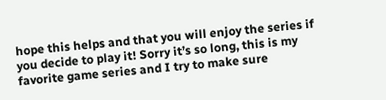hope this helps and that you will enjoy the series if you decide to play it! Sorry it’s so long, this is my favorite game series and I try to make sure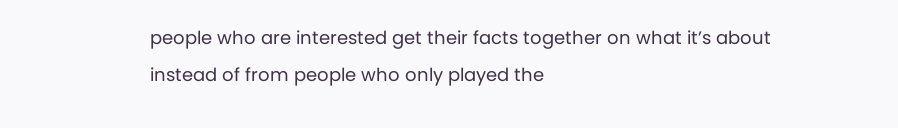people who are interested get their facts together on what it’s about instead of from people who only played the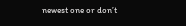newest one or don’t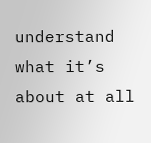understand what it’s about at all